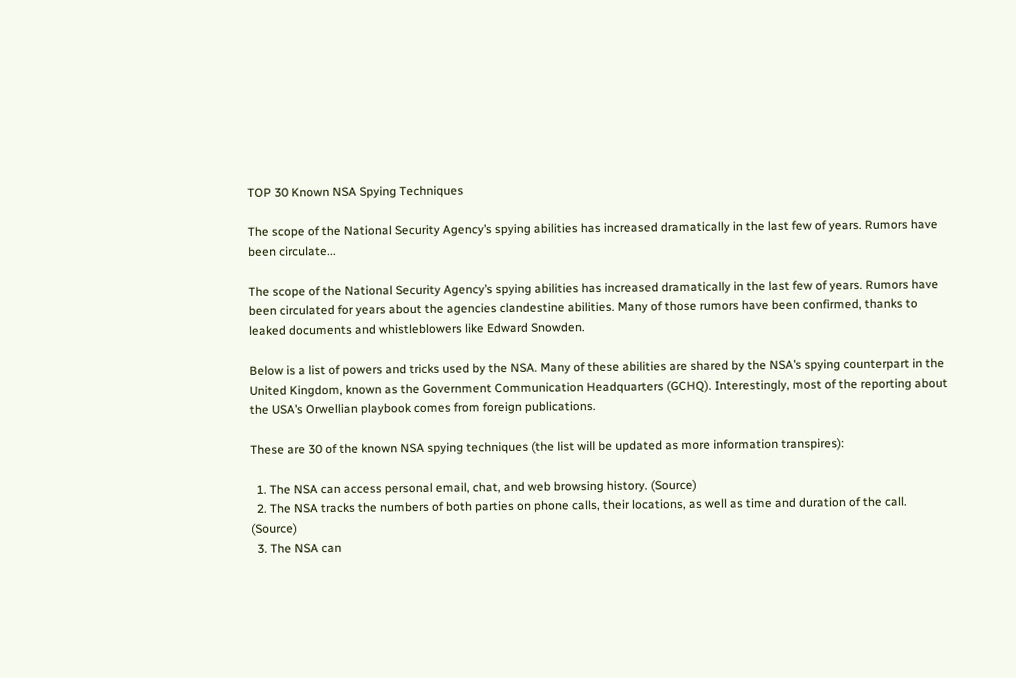TOP 30 Known NSA Spying Techniques

The scope of the National Security Agency’s spying abilities has increased dramatically in the last few of years. Rumors have been circulate...

The scope of the National Security Agency’s spying abilities has increased dramatically in the last few of years. Rumors have been circulated for years about the agencies clandestine abilities. Many of those rumors have been confirmed, thanks to leaked documents and whistleblowers like Edward Snowden.

Below is a list of powers and tricks used by the NSA. Many of these abilities are shared by the NSA’s spying counterpart in the United Kingdom, known as the Government Communication Headquarters (GCHQ). Interestingly, most of the reporting about the USA’s Orwellian playbook comes from foreign publications.

These are 30 of the known NSA spying techniques (the list will be updated as more information transpires):

  1. The NSA can access personal email, chat, and web browsing history. (Source)
  2. The NSA tracks the numbers of both parties on phone calls, their locations, as well as time and duration of the call. (Source)
  3. The NSA can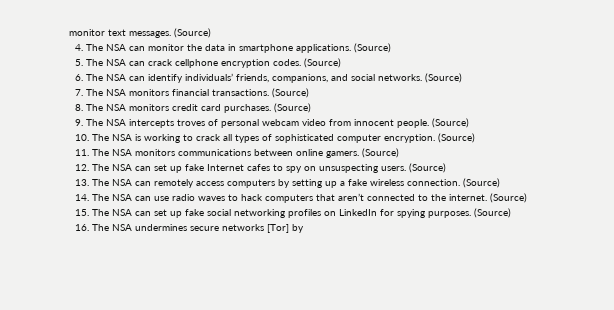monitor text messages. (Source)
  4. The NSA can monitor the data in smartphone applications. (Source)
  5. The NSA can crack cellphone encryption codes. (Source)
  6. The NSA can identify individuals’ friends, companions, and social networks. (Source)
  7. The NSA monitors financial transactions. (Source)
  8. The NSA monitors credit card purchases. (Source)
  9. The NSA intercepts troves of personal webcam video from innocent people. (Source)
  10. The NSA is working to crack all types of sophisticated computer encryption. (Source)
  11. The NSA monitors communications between online gamers. (Source)
  12. The NSA can set up fake Internet cafes to spy on unsuspecting users. (Source)
  13. The NSA can remotely access computers by setting up a fake wireless connection. (Source)
  14. The NSA can use radio waves to hack computers that aren’t connected to the internet. (Source)
  15. The NSA can set up fake social networking profiles on LinkedIn for spying purposes. (Source)
  16. The NSA undermines secure networks [Tor] by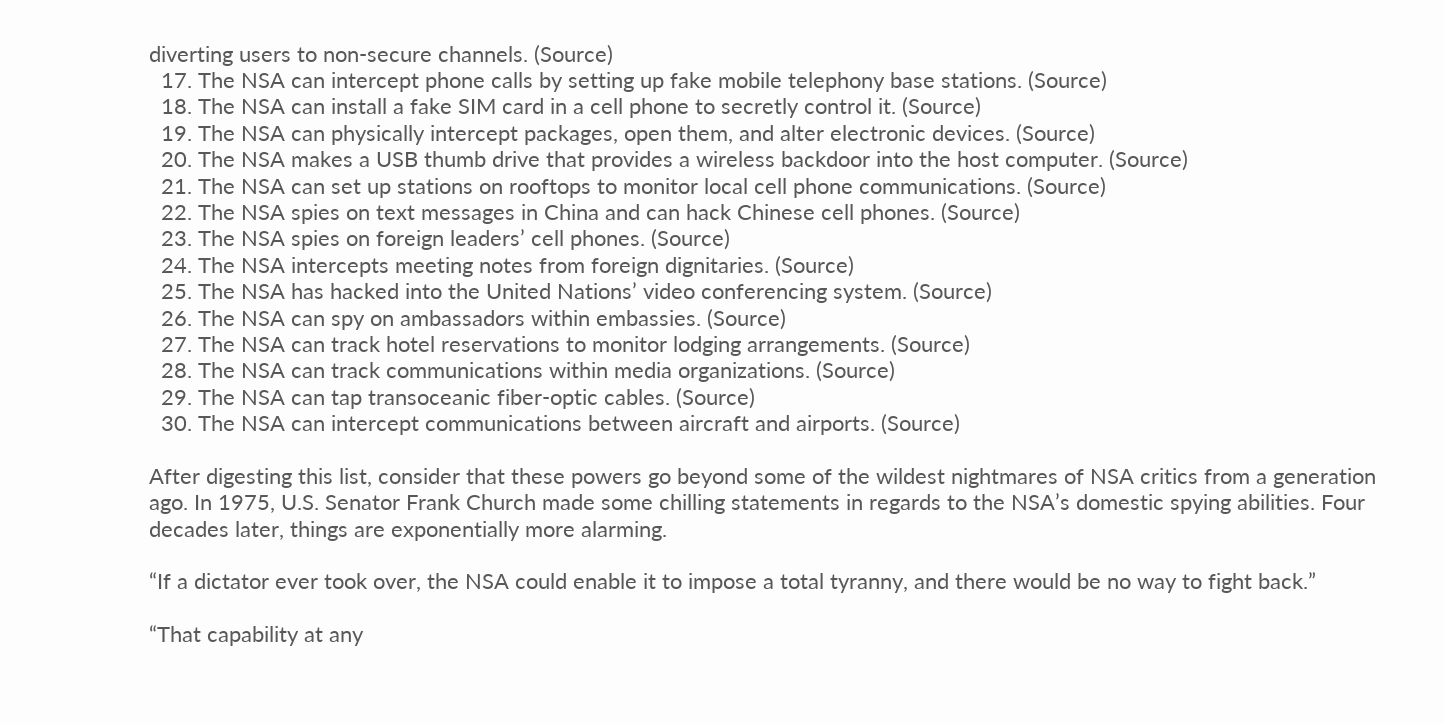diverting users to non-secure channels. (Source)
  17. The NSA can intercept phone calls by setting up fake mobile telephony base stations. (Source)
  18. The NSA can install a fake SIM card in a cell phone to secretly control it. (Source)
  19. The NSA can physically intercept packages, open them, and alter electronic devices. (Source)
  20. The NSA makes a USB thumb drive that provides a wireless backdoor into the host computer. (Source)
  21. The NSA can set up stations on rooftops to monitor local cell phone communications. (Source)
  22. The NSA spies on text messages in China and can hack Chinese cell phones. (Source)
  23. The NSA spies on foreign leaders’ cell phones. (Source)
  24. The NSA intercepts meeting notes from foreign dignitaries. (Source)
  25. The NSA has hacked into the United Nations’ video conferencing system. (Source)
  26. The NSA can spy on ambassadors within embassies. (Source)
  27. The NSA can track hotel reservations to monitor lodging arrangements. (Source)
  28. The NSA can track communications within media organizations. (Source)
  29. The NSA can tap transoceanic fiber-optic cables. (Source)
  30. The NSA can intercept communications between aircraft and airports. (Source)

After digesting this list, consider that these powers go beyond some of the wildest nightmares of NSA critics from a generation ago. In 1975, U.S. Senator Frank Church made some chilling statements in regards to the NSA’s domestic spying abilities. Four decades later, things are exponentially more alarming.

“If a dictator ever took over, the NSA could enable it to impose a total tyranny, and there would be no way to fight back.”

“That capability at any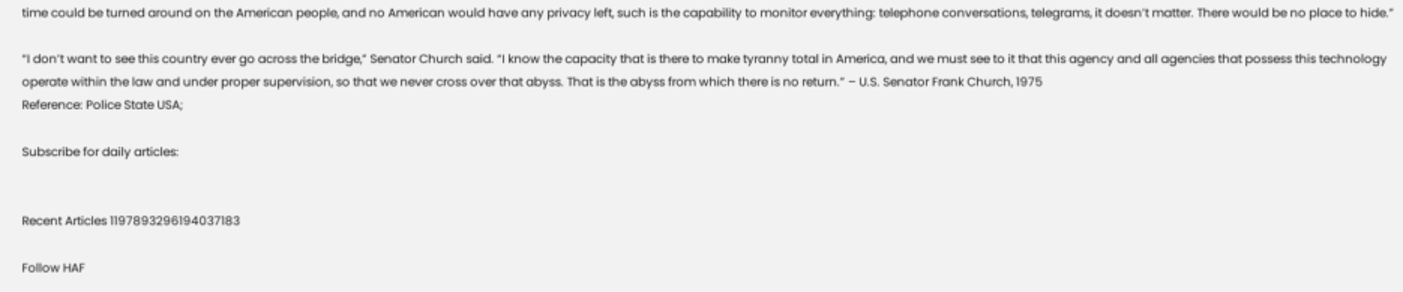time could be turned around on the American people, and no American would have any privacy left, such is the capability to monitor everything: telephone conversations, telegrams, it doesn’t matter. There would be no place to hide.”

“I don’t want to see this country ever go across the bridge,” Senator Church said. “I know the capacity that is there to make tyranny total in America, and we must see to it that this agency and all agencies that possess this technology operate within the law and under proper supervision, so that we never cross over that abyss. That is the abyss from which there is no return.” – U.S. Senator Frank Church, 1975
Reference: Police State USA;

Subscribe for daily articles:


Recent Articles 1197893296194037183

Follow HAF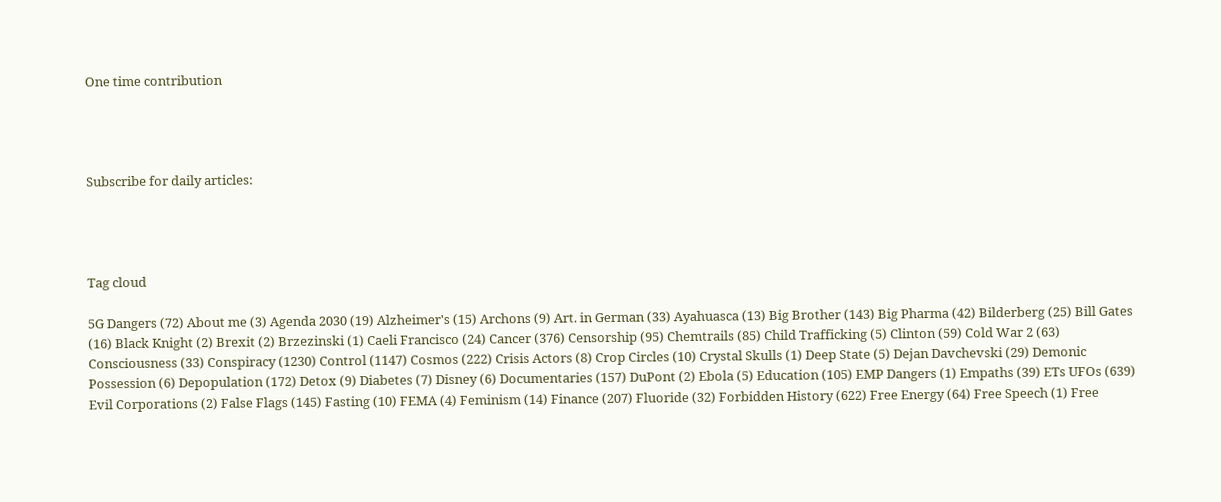One time contribution




Subscribe for daily articles:




Tag cloud

5G Dangers (72) About me (3) Agenda 2030 (19) Alzheimer's (15) Archons (9) Art. in German (33) Ayahuasca (13) Big Brother (143) Big Pharma (42) Bilderberg (25) Bill Gates (16) Black Knight (2) Brexit (2) Brzezinski (1) Caeli Francisco (24) Cancer (376) Censorship (95) Chemtrails (85) Child Trafficking (5) Clinton (59) Cold War 2 (63) Consciousness (33) Conspiracy (1230) Control (1147) Cosmos (222) Crisis Actors (8) Crop Circles (10) Crystal Skulls (1) Deep State (5) Dejan Davchevski (29) Demonic Possession (6) Depopulation (172) Detox (9) Diabetes (7) Disney (6) Documentaries (157) DuPont (2) Ebola (5) Education (105) EMP Dangers (1) Empaths (39) ETs UFOs (639) Evil Corporations (2) False Flags (145) Fasting (10) FEMA (4) Feminism (14) Finance (207) Fluoride (32) Forbidden History (622) Free Energy (64) Free Speech (1) Free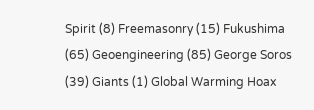Spirit (8) Freemasonry (15) Fukushima (65) Geoengineering (85) George Soros (39) Giants (1) Global Warming Hoax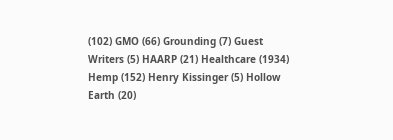(102) GMO (66) Grounding (7) Guest Writers (5) HAARP (21) Healthcare (1934) Hemp (152) Henry Kissinger (5) Hollow Earth (20)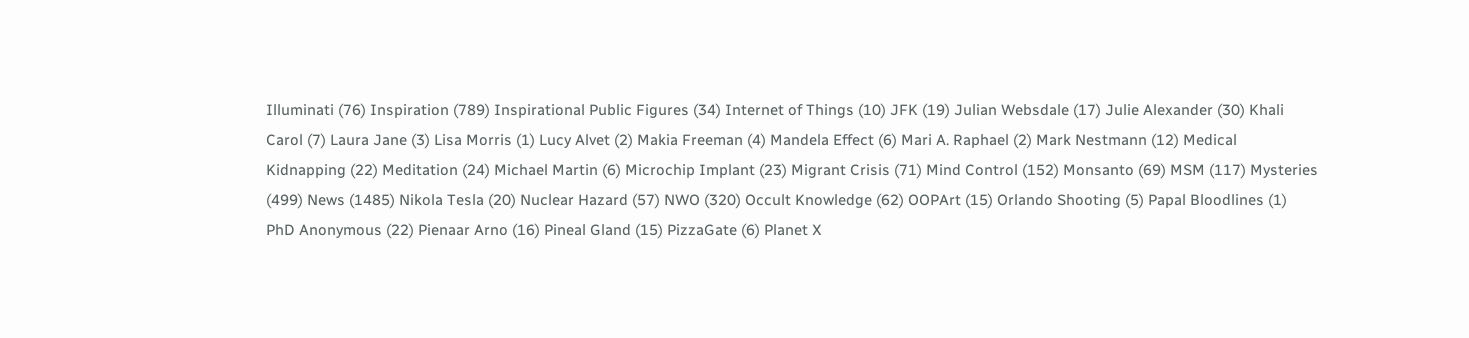Illuminati (76) Inspiration (789) Inspirational Public Figures (34) Internet of Things (10) JFK (19) Julian Websdale (17) Julie Alexander (30) Khali Carol (7) Laura Jane (3) Lisa Morris (1) Lucy Alvet (2) Makia Freeman (4) Mandela Effect (6) Mari A. Raphael (2) Mark Nestmann (12) Medical Kidnapping (22) Meditation (24) Michael Martin (6) Microchip Implant (23) Migrant Crisis (71) Mind Control (152) Monsanto (69) MSM (117) Mysteries (499) News (1485) Nikola Tesla (20) Nuclear Hazard (57) NWO (320) Occult Knowledge (62) OOPArt (15) Orlando Shooting (5) Papal Bloodlines (1) PhD Anonymous (22) Pienaar Arno (16) Pineal Gland (15) PizzaGate (6) Planet X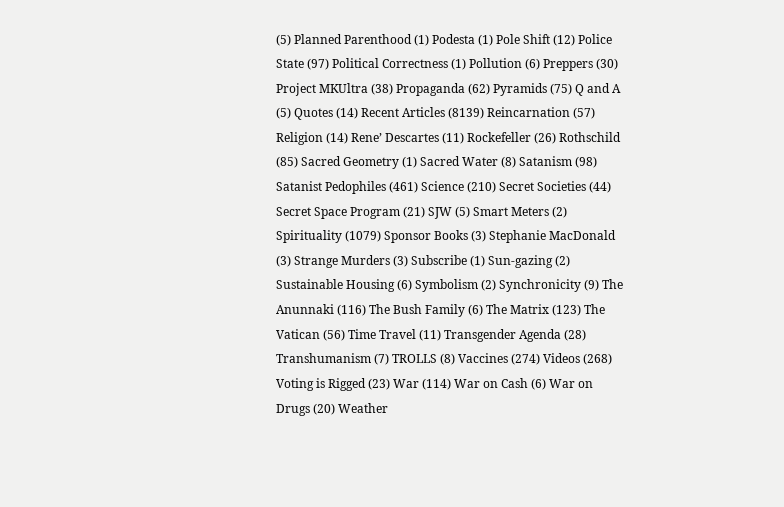(5) Planned Parenthood (1) Podesta (1) Pole Shift (12) Police State (97) Political Correctness (1) Pollution (6) Preppers (30) Project MKUltra (38) Propaganda (62) Pyramids (75) Q and A (5) Quotes (14) Recent Articles (8139) Reincarnation (57) Religion (14) Rene’ Descartes (11) Rockefeller (26) Rothschild (85) Sacred Geometry (1) Sacred Water (8) Satanism (98) Satanist Pedophiles (461) Science (210) Secret Societies (44) Secret Space Program (21) SJW (5) Smart Meters (2) Spirituality (1079) Sponsor Books (3) Stephanie MacDonald (3) Strange Murders (3) Subscribe (1) Sun-gazing (2) Sustainable Housing (6) Symbolism (2) Synchronicity (9) The Anunnaki (116) The Bush Family (6) The Matrix (123) The Vatican (56) Time Travel (11) Transgender Agenda (28) Transhumanism (7) TROLLS (8) Vaccines (274) Videos (268) Voting is Rigged (23) War (114) War on Cash (6) War on Drugs (20) Weather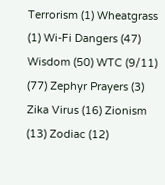Terrorism (1) Wheatgrass (1) Wi-Fi Dangers (47) Wisdom (50) WTC (9/11) (77) Zephyr Prayers (3) Zika Virus (16) Zionism (13) Zodiac (12)